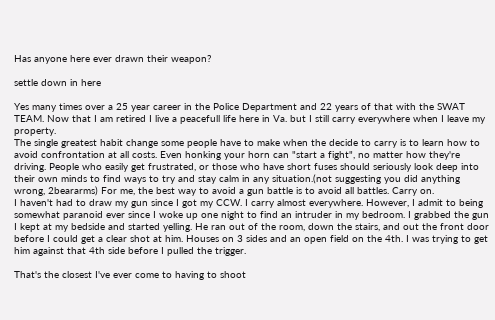Has anyone here ever drawn their weapon?

settle down in here

Yes many times over a 25 year career in the Police Department and 22 years of that with the SWAT TEAM. Now that I am retired I live a peacefull life here in Va. but I still carry everywhere when I leave my property.
The single greatest habit change some people have to make when the decide to carry is to learn how to avoid confrontation at all costs. Even honking your horn can "start a fight", no matter how they're driving. People who easily get frustrated, or those who have short fuses should seriously look deep into their own minds to find ways to try and stay calm in any situation.(not suggesting you did anything wrong, 2beararms) For me, the best way to avoid a gun battle is to avoid all battles. Carry on.
I haven't had to draw my gun since I got my CCW. I carry almost everywhere. However, I admit to being somewhat paranoid ever since I woke up one night to find an intruder in my bedroom. I grabbed the gun I kept at my bedside and started yelling. He ran out of the room, down the stairs, and out the front door before I could get a clear shot at him. Houses on 3 sides and an open field on the 4th. I was trying to get him against that 4th side before I pulled the trigger.

That's the closest I've ever come to having to shoot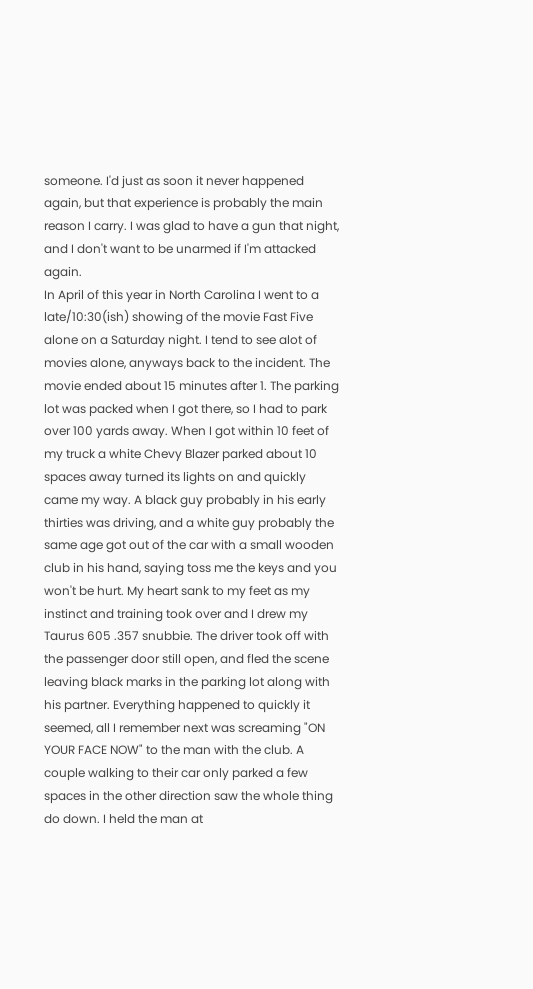someone. I'd just as soon it never happened again, but that experience is probably the main reason I carry. I was glad to have a gun that night, and I don't want to be unarmed if I'm attacked again.
In April of this year in North Carolina I went to a late/10:30(ish) showing of the movie Fast Five alone on a Saturday night. I tend to see alot of movies alone, anyways back to the incident. The movie ended about 15 minutes after 1. The parking lot was packed when I got there, so I had to park over 100 yards away. When I got within 10 feet of my truck a white Chevy Blazer parked about 10 spaces away turned its lights on and quickly came my way. A black guy probably in his early thirties was driving, and a white guy probably the same age got out of the car with a small wooden club in his hand, saying toss me the keys and you won't be hurt. My heart sank to my feet as my instinct and training took over and I drew my Taurus 605 .357 snubbie. The driver took off with the passenger door still open, and fled the scene leaving black marks in the parking lot along with his partner. Everything happened to quickly it seemed, all I remember next was screaming "ON YOUR FACE NOW" to the man with the club. A couple walking to their car only parked a few spaces in the other direction saw the whole thing do down. I held the man at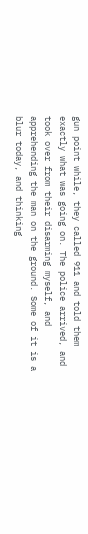gun point while, they called 911 and told them exactly what was going on. The police arrived, and took over from their disarming myself, and apprehending the man on the ground. Some of it is a blur today, and thinking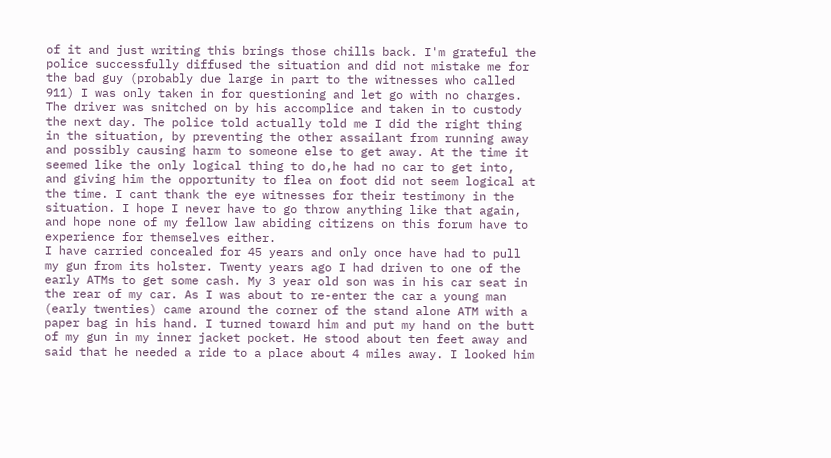of it and just writing this brings those chills back. I'm grateful the police successfully diffused the situation and did not mistake me for the bad guy (probably due large in part to the witnesses who called 911) I was only taken in for questioning and let go with no charges. The driver was snitched on by his accomplice and taken in to custody the next day. The police told actually told me I did the right thing in the situation, by preventing the other assailant from running away and possibly causing harm to someone else to get away. At the time it seemed like the only logical thing to do,he had no car to get into, and giving him the opportunity to flea on foot did not seem logical at the time. I cant thank the eye witnesses for their testimony in the situation. I hope I never have to go throw anything like that again, and hope none of my fellow law abiding citizens on this forum have to experience for themselves either.
I have carried concealed for 45 years and only once have had to pull my gun from its holster. Twenty years ago I had driven to one of the early ATMs to get some cash. My 3 year old son was in his car seat in the rear of my car. As I was about to re-enter the car a young man (early twenties) came around the corner of the stand alone ATM with a paper bag in his hand. I turned toward him and put my hand on the butt of my gun in my inner jacket pocket. He stood about ten feet away and said that he needed a ride to a place about 4 miles away. I looked him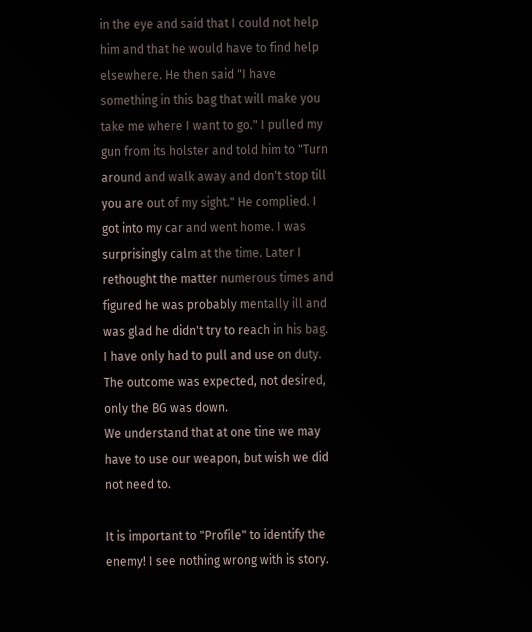in the eye and said that I could not help him and that he would have to find help elsewhere. He then said "I have something in this bag that will make you take me where I want to go." I pulled my gun from its holster and told him to "Turn around and walk away and don't stop till you are out of my sight." He complied. I got into my car and went home. I was surprisingly calm at the time. Later I rethought the matter numerous times and figured he was probably mentally ill and was glad he didn't try to reach in his bag.
I have only had to pull and use on duty.
The outcome was expected, not desired, only the BG was down.
We understand that at one tine we may have to use our weapon, but wish we did not need to.

It is important to "Profile" to identify the enemy! I see nothing wrong with is story.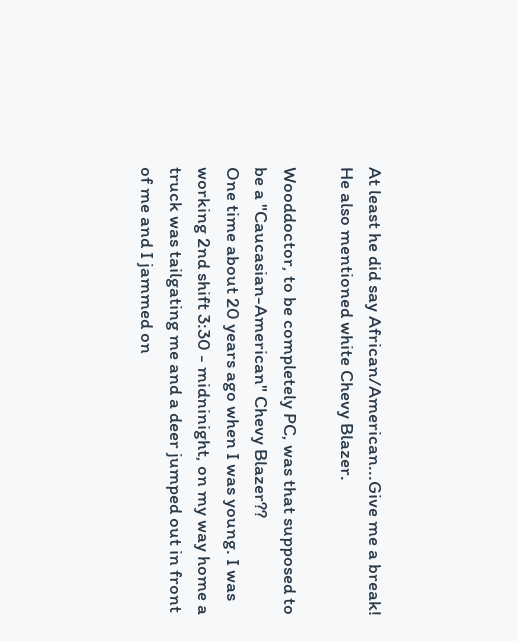At least he did say African/American...Give me a break! He also mentioned white Chevy Blazer.

Wooddoctor, to be completely PC, was that supposed to be a "Caucasian-American" Chevy Blazer??
One time about 20 years ago when I was young. I was working 2nd shift 3:30 - midninight, on my way home a truck was tailgating me and a deer jumped out in front of me and I jammed on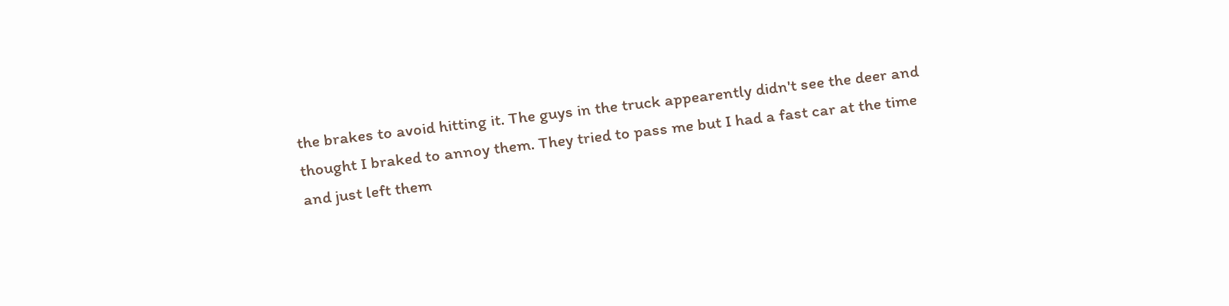the brakes to avoid hitting it. The guys in the truck appearently didn't see the deer and thought I braked to annoy them. They tried to pass me but I had a fast car at the time and just left them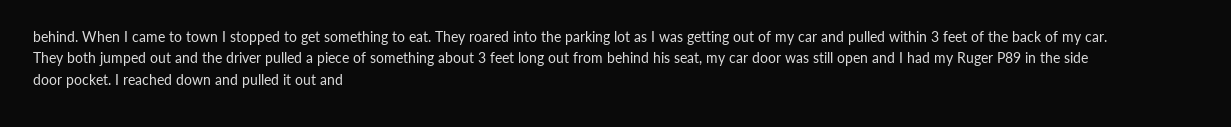behind. When I came to town I stopped to get something to eat. They roared into the parking lot as I was getting out of my car and pulled within 3 feet of the back of my car. They both jumped out and the driver pulled a piece of something about 3 feet long out from behind his seat, my car door was still open and I had my Ruger P89 in the side door pocket. I reached down and pulled it out and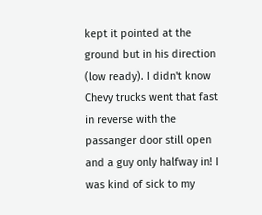kept it pointed at the ground but in his direction (low ready). I didn't know Chevy trucks went that fast in reverse with the passanger door still open and a guy only halfway in! I was kind of sick to my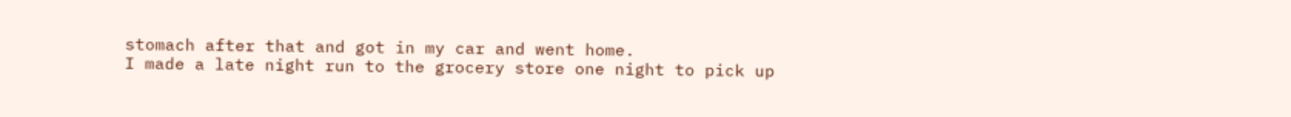stomach after that and got in my car and went home.
I made a late night run to the grocery store one night to pick up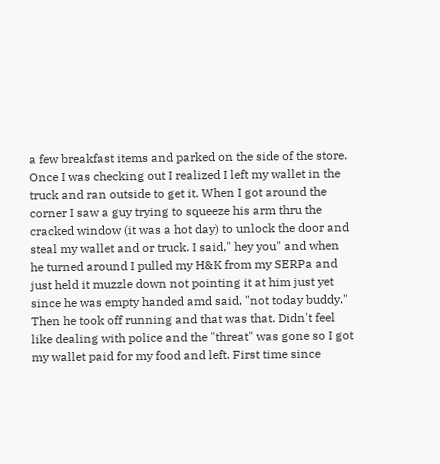a few breakfast items and parked on the side of the store. Once I was checking out I realized I left my wallet in the truck and ran outside to get it. When I got around the corner I saw a guy trying to squeeze his arm thru the cracked window (it was a hot day) to unlock the door and steal my wallet and or truck. I said," hey you" and when he turned around I pulled my H&K from my SERPa and just held it muzzle down not pointing it at him just yet since he was empty handed amd said, "not today buddy." Then he took off running and that was that. Didn't feel like dealing with police and the "threat" was gone so I got my wallet paid for my food and left. First time since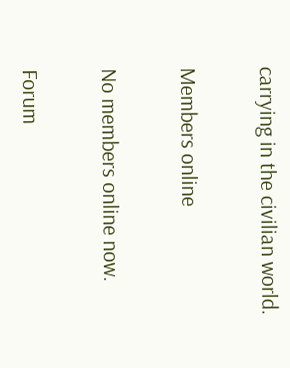carrying in the civilian world.

Members online

No members online now.

Forum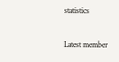statistics

Latest member